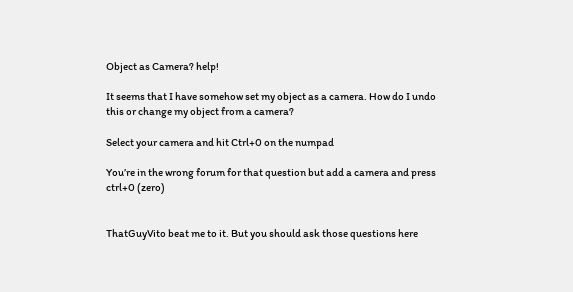Object as Camera? help!

It seems that I have somehow set my object as a camera. How do I undo this or change my object from a camera?

Select your camera and hit Ctrl+0 on the numpad

You’re in the wrong forum for that question but add a camera and press ctrl+0 (zero)


ThatGuyVito beat me to it. But you should ask those questions here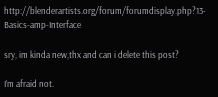http://blenderartists.org/forum/forumdisplay.php?13-Basics-amp-Interface

sry, im kinda new,thx and can i delete this post?

I’m afraid not.